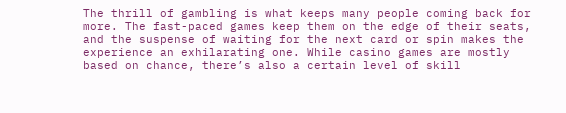The thrill of gambling is what keeps many people coming back for more. The fast-paced games keep them on the edge of their seats, and the suspense of waiting for the next card or spin makes the experience an exhilarating one. While casino games are mostly based on chance, there’s also a certain level of skill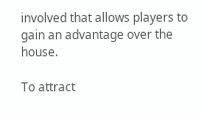involved that allows players to gain an advantage over the house.

To attract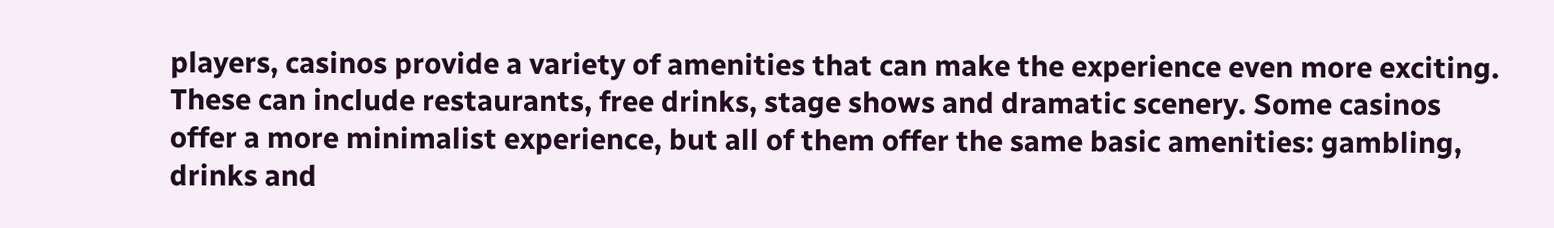players, casinos provide a variety of amenities that can make the experience even more exciting. These can include restaurants, free drinks, stage shows and dramatic scenery. Some casinos offer a more minimalist experience, but all of them offer the same basic amenities: gambling, drinks and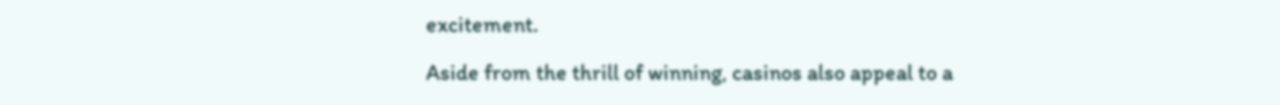excitement.

Aside from the thrill of winning, casinos also appeal to a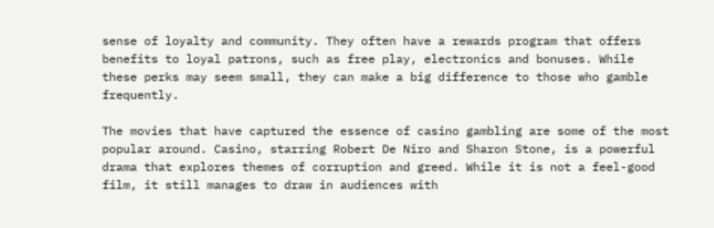sense of loyalty and community. They often have a rewards program that offers benefits to loyal patrons, such as free play, electronics and bonuses. While these perks may seem small, they can make a big difference to those who gamble frequently.

The movies that have captured the essence of casino gambling are some of the most popular around. Casino, starring Robert De Niro and Sharon Stone, is a powerful drama that explores themes of corruption and greed. While it is not a feel-good film, it still manages to draw in audiences with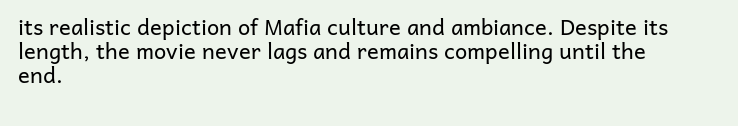its realistic depiction of Mafia culture and ambiance. Despite its length, the movie never lags and remains compelling until the end.